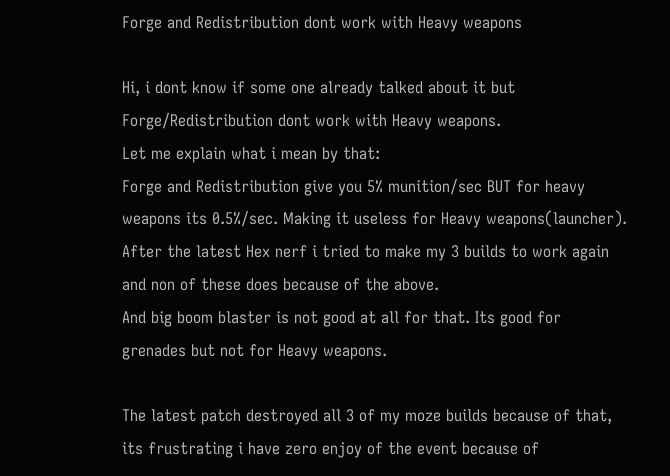Forge and Redistribution dont work with Heavy weapons

Hi, i dont know if some one already talked about it but Forge/Redistribution dont work with Heavy weapons.
Let me explain what i mean by that:
Forge and Redistribution give you 5% munition/sec BUT for heavy weapons its 0.5%/sec. Making it useless for Heavy weapons(launcher).
After the latest Hex nerf i tried to make my 3 builds to work again and non of these does because of the above.
And big boom blaster is not good at all for that. Its good for grenades but not for Heavy weapons.

The latest patch destroyed all 3 of my moze builds because of that, its frustrating i have zero enjoy of the event because of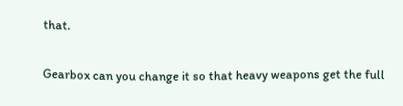that.

Gearbox can you change it so that heavy weapons get the full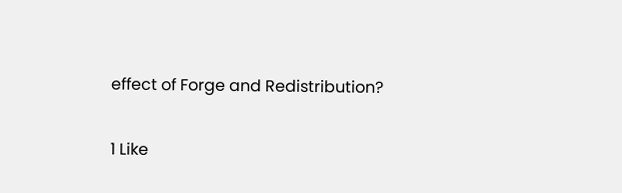effect of Forge and Redistribution?

1 Like